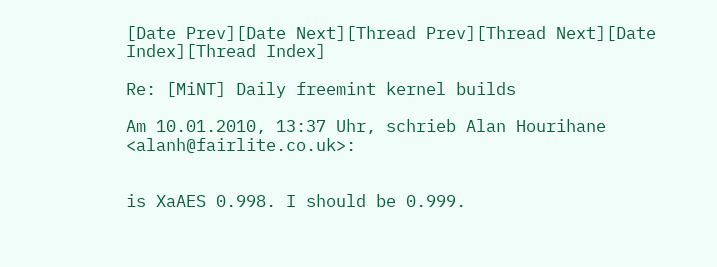[Date Prev][Date Next][Thread Prev][Thread Next][Date Index][Thread Index]

Re: [MiNT] Daily freemint kernel builds

Am 10.01.2010, 13:37 Uhr, schrieb Alan Hourihane <alanh@fairlite.co.uk>:


is XaAES 0.998. I should be 0.999.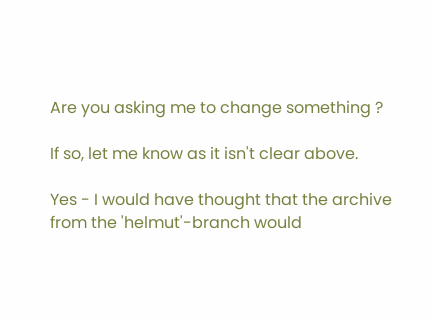Are you asking me to change something ?

If so, let me know as it isn't clear above.

Yes - I would have thought that the archive from the 'helmut'-branch would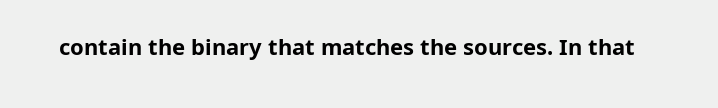contain the binary that matches the sources. In that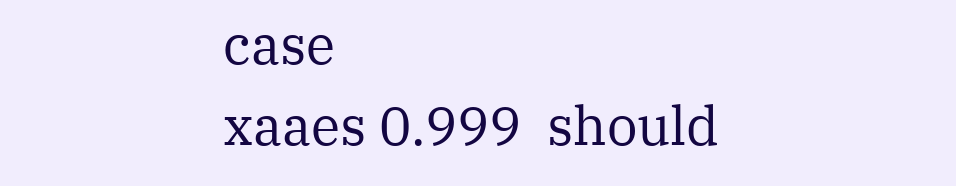case
xaaes 0.999  should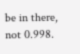be in there, not 0.998.